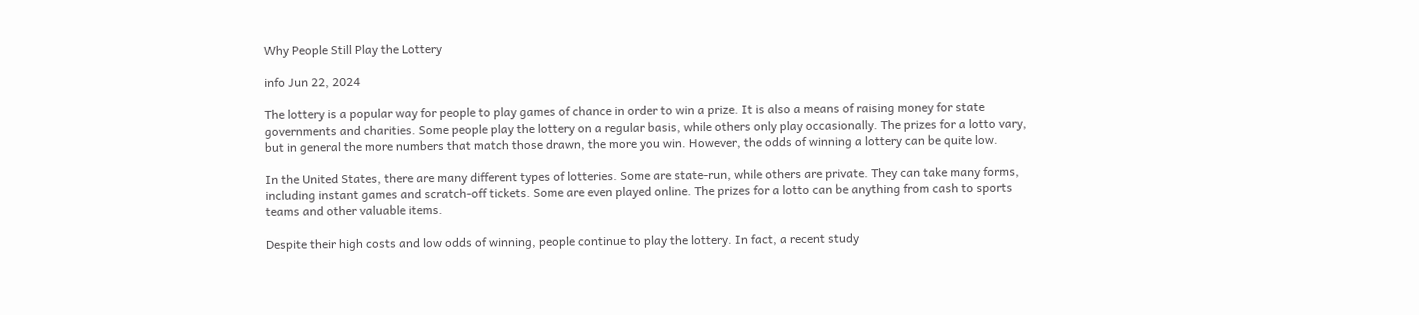Why People Still Play the Lottery

info Jun 22, 2024

The lottery is a popular way for people to play games of chance in order to win a prize. It is also a means of raising money for state governments and charities. Some people play the lottery on a regular basis, while others only play occasionally. The prizes for a lotto vary, but in general the more numbers that match those drawn, the more you win. However, the odds of winning a lottery can be quite low.

In the United States, there are many different types of lotteries. Some are state-run, while others are private. They can take many forms, including instant games and scratch-off tickets. Some are even played online. The prizes for a lotto can be anything from cash to sports teams and other valuable items.

Despite their high costs and low odds of winning, people continue to play the lottery. In fact, a recent study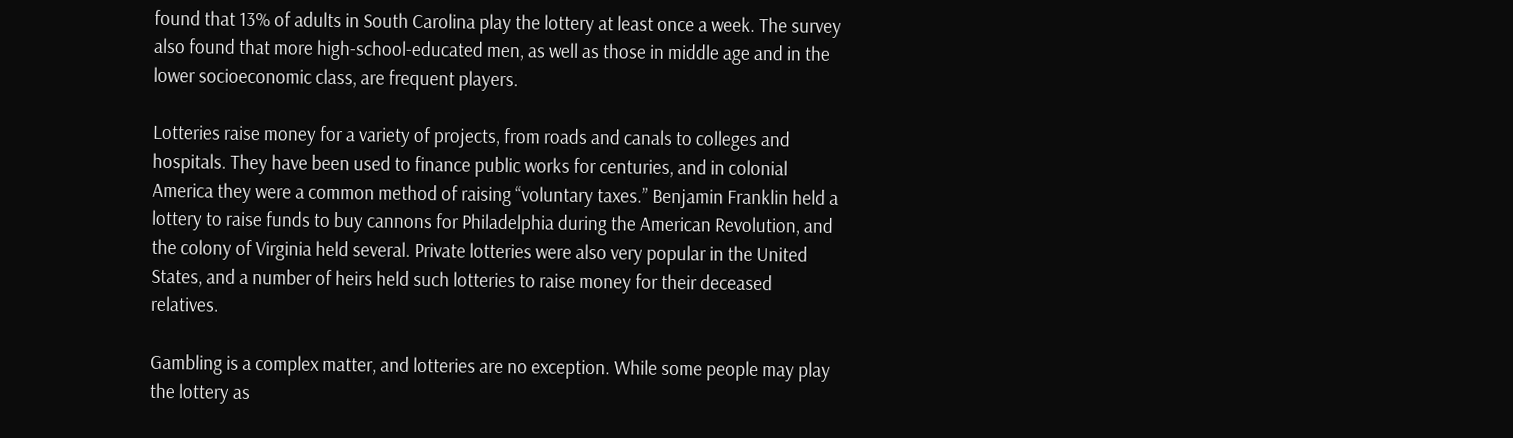found that 13% of adults in South Carolina play the lottery at least once a week. The survey also found that more high-school-educated men, as well as those in middle age and in the lower socioeconomic class, are frequent players.

Lotteries raise money for a variety of projects, from roads and canals to colleges and hospitals. They have been used to finance public works for centuries, and in colonial America they were a common method of raising “voluntary taxes.” Benjamin Franklin held a lottery to raise funds to buy cannons for Philadelphia during the American Revolution, and the colony of Virginia held several. Private lotteries were also very popular in the United States, and a number of heirs held such lotteries to raise money for their deceased relatives.

Gambling is a complex matter, and lotteries are no exception. While some people may play the lottery as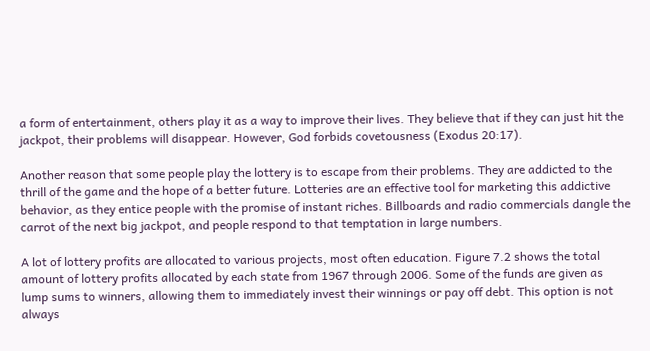a form of entertainment, others play it as a way to improve their lives. They believe that if they can just hit the jackpot, their problems will disappear. However, God forbids covetousness (Exodus 20:17).

Another reason that some people play the lottery is to escape from their problems. They are addicted to the thrill of the game and the hope of a better future. Lotteries are an effective tool for marketing this addictive behavior, as they entice people with the promise of instant riches. Billboards and radio commercials dangle the carrot of the next big jackpot, and people respond to that temptation in large numbers.

A lot of lottery profits are allocated to various projects, most often education. Figure 7.2 shows the total amount of lottery profits allocated by each state from 1967 through 2006. Some of the funds are given as lump sums to winners, allowing them to immediately invest their winnings or pay off debt. This option is not always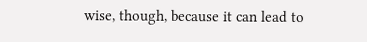wise, though, because it can lead to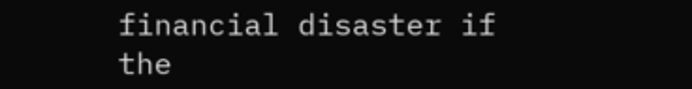financial disaster if the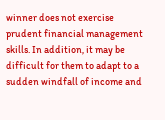winner does not exercise prudent financial management skills. In addition, it may be difficult for them to adapt to a sudden windfall of income and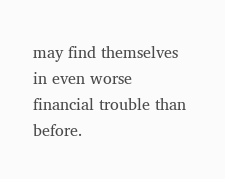may find themselves in even worse financial trouble than before.